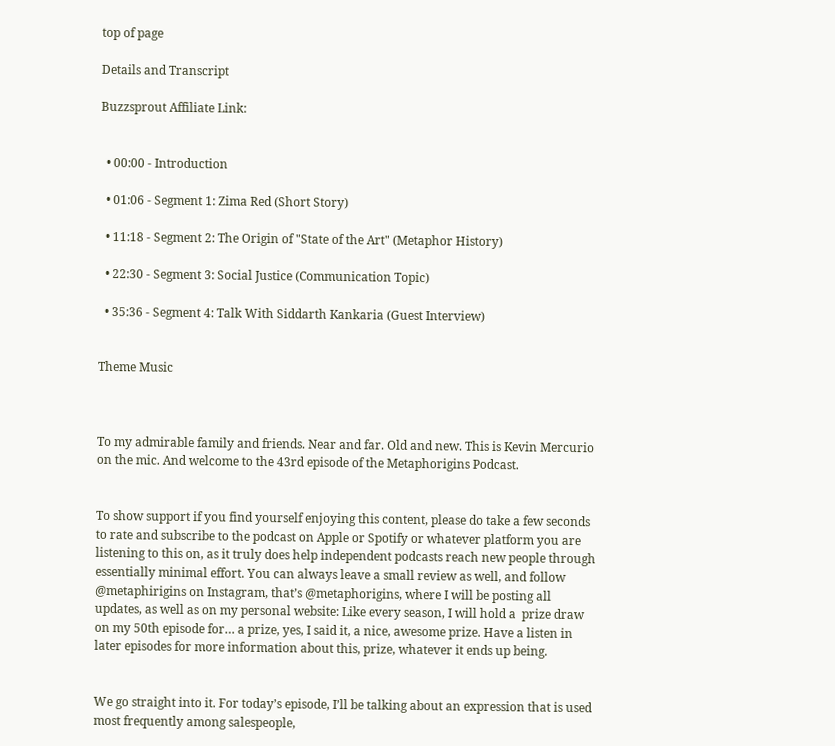top of page

Details and Transcript

Buzzsprout Affiliate Link:


  • 00:00 - Introduction

  • 01:06 - Segment 1: Zima Red (Short Story)

  • 11:18 - Segment 2: The Origin of "State of the Art" (Metaphor History)

  • 22:30 - Segment 3: Social Justice (Communication Topic)

  • 35:36 - Segment 4: Talk With Siddarth Kankaria (Guest Interview)


Theme Music



To my admirable family and friends. Near and far. Old and new. This is Kevin Mercurio on the mic. And welcome to the 43rd episode of the Metaphorigins Podcast.


To show support if you find yourself enjoying this content, please do take a few seconds to rate and subscribe to the podcast on Apple or Spotify or whatever platform you are listening to this on, as it truly does help independent podcasts reach new people through essentially minimal effort. You can always leave a small review as well, and follow @metaphirigins on Instagram, that’s @metaphorigins, where I will be posting all updates, as well as on my personal website: Like every season, I will hold a  prize draw on my 50th episode for… a prize, yes, I said it, a nice, awesome prize. Have a listen in later episodes for more information about this, prize, whatever it ends up being.


We go straight into it. For today’s episode, I’ll be talking about an expression that is used most frequently among salespeople,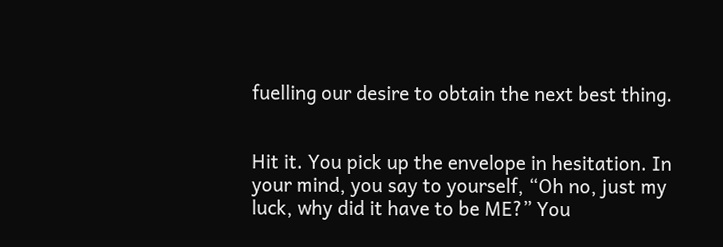fuelling our desire to obtain the next best thing.


Hit it. You pick up the envelope in hesitation. In your mind, you say to yourself, “Oh no, just my luck, why did it have to be ME?” You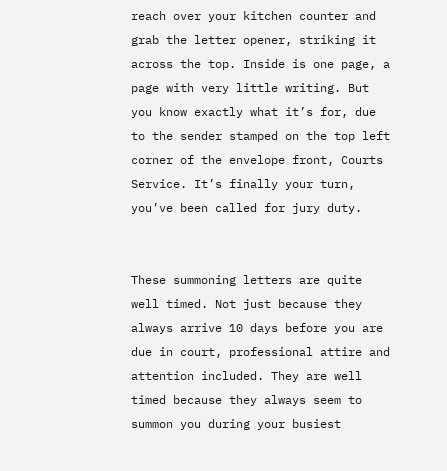reach over your kitchen counter and grab the letter opener, striking it across the top. Inside is one page, a page with very little writing. But you know exactly what it’s for, due to the sender stamped on the top left corner of the envelope front, Courts Service. It’s finally your turn, you’ve been called for jury duty.


These summoning letters are quite well timed. Not just because they always arrive 10 days before you are due in court, professional attire and attention included. They are well timed because they always seem to summon you during your busiest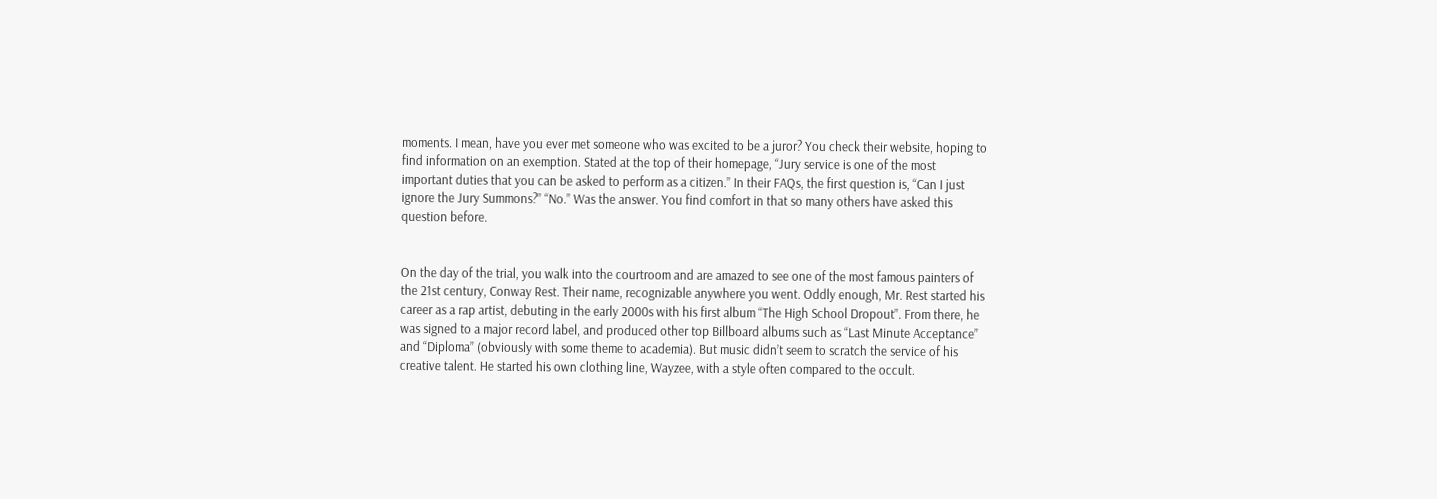moments. I mean, have you ever met someone who was excited to be a juror? You check their website, hoping to find information on an exemption. Stated at the top of their homepage, “Jury service is one of the most important duties that you can be asked to perform as a citizen.” In their FAQs, the first question is, “Can I just ignore the Jury Summons?” “No.” Was the answer. You find comfort in that so many others have asked this question before.


On the day of the trial, you walk into the courtroom and are amazed to see one of the most famous painters of the 21st century, Conway Rest. Their name, recognizable anywhere you went. Oddly enough, Mr. Rest started his career as a rap artist, debuting in the early 2000s with his first album “The High School Dropout”. From there, he was signed to a major record label, and produced other top Billboard albums such as “Last Minute Acceptance” and “Diploma” (obviously with some theme to academia). But music didn’t seem to scratch the service of his creative talent. He started his own clothing line, Wayzee, with a style often compared to the occult.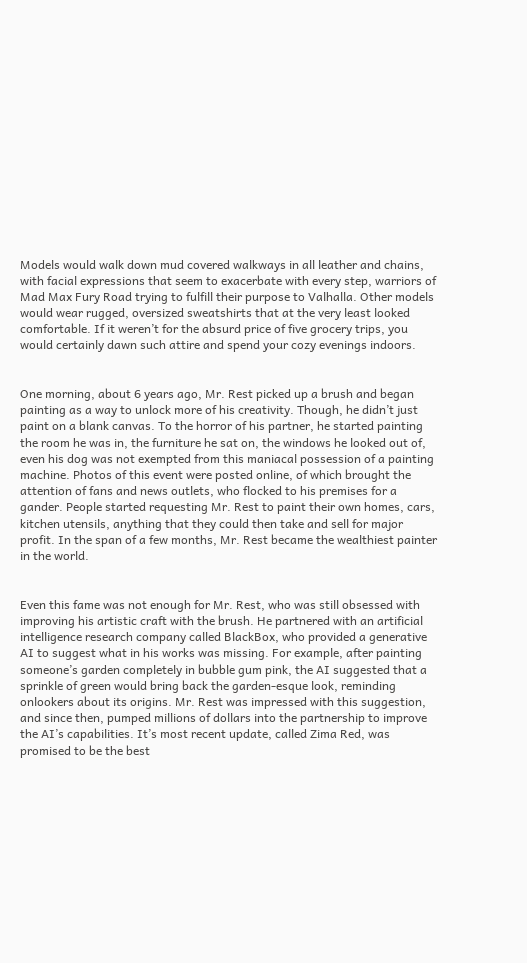Models would walk down mud covered walkways in all leather and chains, with facial expressions that seem to exacerbate with every step, warriors of Mad Max Fury Road trying to fulfill their purpose to Valhalla. Other models would wear rugged, oversized sweatshirts that at the very least looked comfortable. If it weren’t for the absurd price of five grocery trips, you would certainly dawn such attire and spend your cozy evenings indoors.


One morning, about 6 years ago, Mr. Rest picked up a brush and began painting as a way to unlock more of his creativity. Though, he didn’t just paint on a blank canvas. To the horror of his partner, he started painting the room he was in, the furniture he sat on, the windows he looked out of, even his dog was not exempted from this maniacal possession of a painting machine. Photos of this event were posted online, of which brought the attention of fans and news outlets, who flocked to his premises for a gander. People started requesting Mr. Rest to paint their own homes, cars, kitchen utensils, anything that they could then take and sell for major profit. In the span of a few months, Mr. Rest became the wealthiest painter in the world.


Even this fame was not enough for Mr. Rest, who was still obsessed with improving his artistic craft with the brush. He partnered with an artificial intelligence research company called BlackBox, who provided a generative AI to suggest what in his works was missing. For example, after painting someone’s garden completely in bubble gum pink, the AI suggested that a sprinkle of green would bring back the garden-esque look, reminding onlookers about its origins. Mr. Rest was impressed with this suggestion, and since then, pumped millions of dollars into the partnership to improve the AI’s capabilities. It’s most recent update, called Zima Red, was promised to be the best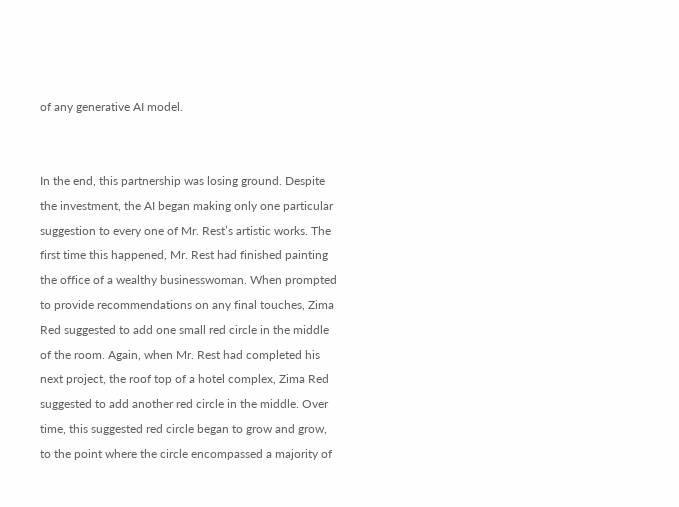of any generative AI model.


In the end, this partnership was losing ground. Despite the investment, the AI began making only one particular suggestion to every one of Mr. Rest’s artistic works. The first time this happened, Mr. Rest had finished painting the office of a wealthy businesswoman. When prompted to provide recommendations on any final touches, Zima Red suggested to add one small red circle in the middle of the room. Again, when Mr. Rest had completed his next project, the roof top of a hotel complex, Zima Red suggested to add another red circle in the middle. Over time, this suggested red circle began to grow and grow, to the point where the circle encompassed a majority of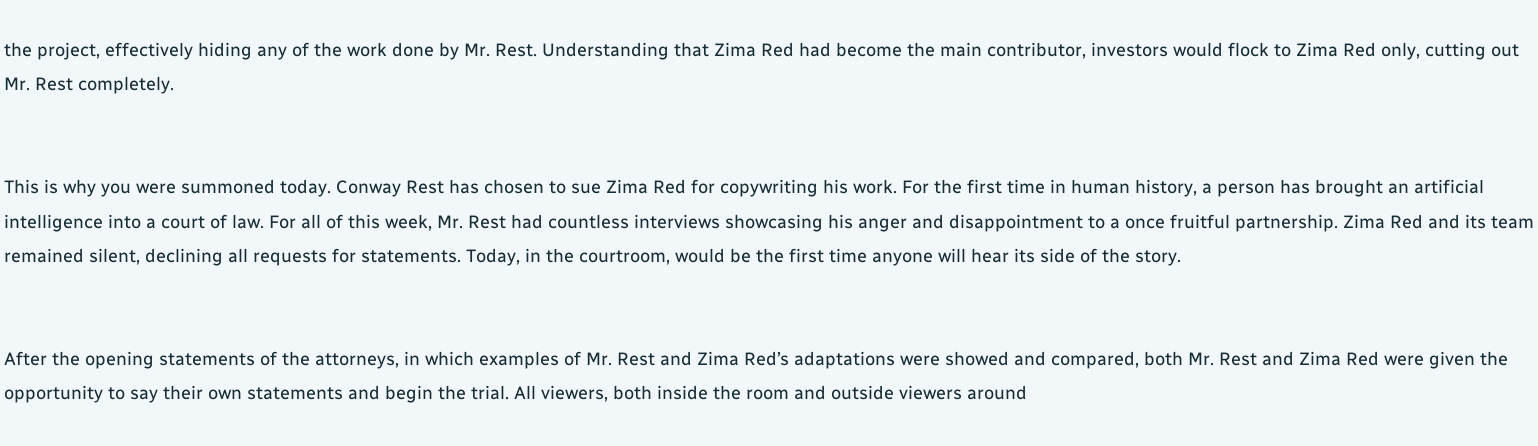the project, effectively hiding any of the work done by Mr. Rest. Understanding that Zima Red had become the main contributor, investors would flock to Zima Red only, cutting out Mr. Rest completely.


This is why you were summoned today. Conway Rest has chosen to sue Zima Red for copywriting his work. For the first time in human history, a person has brought an artificial intelligence into a court of law. For all of this week, Mr. Rest had countless interviews showcasing his anger and disappointment to a once fruitful partnership. Zima Red and its team remained silent, declining all requests for statements. Today, in the courtroom, would be the first time anyone will hear its side of the story.


After the opening statements of the attorneys, in which examples of Mr. Rest and Zima Red’s adaptations were showed and compared, both Mr. Rest and Zima Red were given the opportunity to say their own statements and begin the trial. All viewers, both inside the room and outside viewers around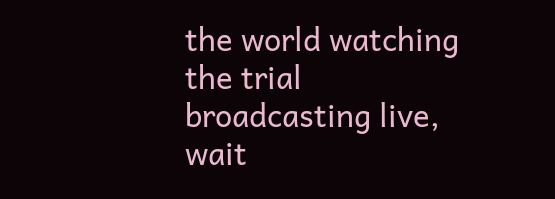the world watching the trial broadcasting live, wait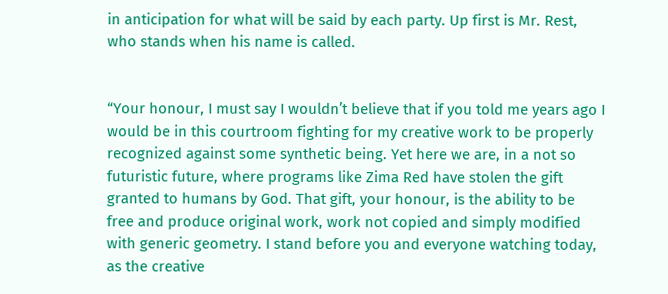in anticipation for what will be said by each party. Up first is Mr. Rest, who stands when his name is called.


“Your honour, I must say I wouldn’t believe that if you told me years ago I would be in this courtroom fighting for my creative work to be properly recognized against some synthetic being. Yet here we are, in a not so futuristic future, where programs like Zima Red have stolen the gift granted to humans by God. That gift, your honour, is the ability to be free and produce original work, work not copied and simply modified with generic geometry. I stand before you and everyone watching today, as the creative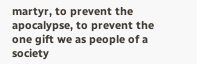martyr, to prevent the apocalypse, to prevent the one gift we as people of a society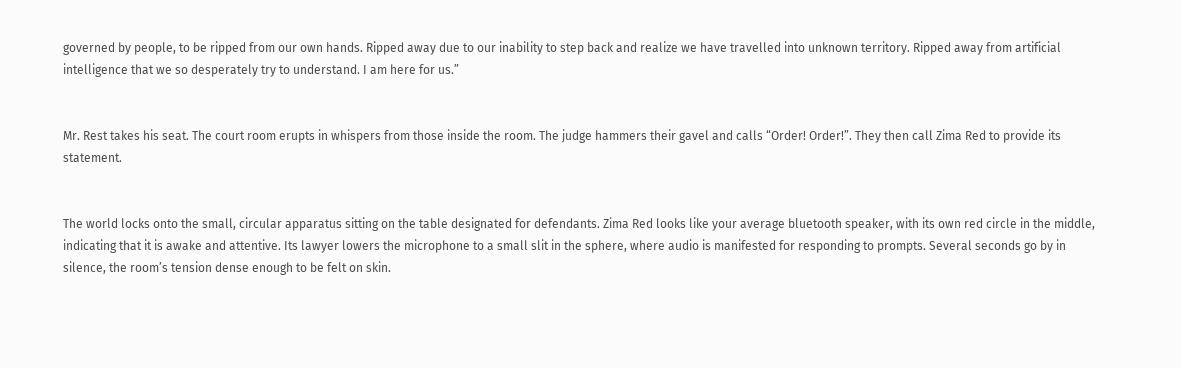governed by people, to be ripped from our own hands. Ripped away due to our inability to step back and realize we have travelled into unknown territory. Ripped away from artificial intelligence that we so desperately try to understand. I am here for us.”


Mr. Rest takes his seat. The court room erupts in whispers from those inside the room. The judge hammers their gavel and calls “Order! Order!”. They then call Zima Red to provide its statement.


The world locks onto the small, circular apparatus sitting on the table designated for defendants. Zima Red looks like your average bluetooth speaker, with its own red circle in the middle, indicating that it is awake and attentive. Its lawyer lowers the microphone to a small slit in the sphere, where audio is manifested for responding to prompts. Several seconds go by in silence, the room’s tension dense enough to be felt on skin.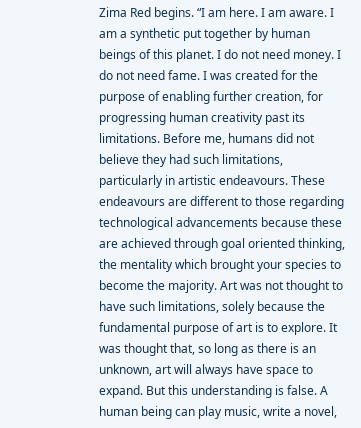Zima Red begins. “I am here. I am aware. I am a synthetic put together by human beings of this planet. I do not need money. I do not need fame. I was created for the purpose of enabling further creation, for progressing human creativity past its limitations. Before me, humans did not believe they had such limitations, particularly in artistic endeavours. These endeavours are different to those regarding technological advancements because these are achieved through goal oriented thinking, the mentality which brought your species to become the majority. Art was not thought to have such limitations, solely because the fundamental purpose of art is to explore. It was thought that, so long as there is an unknown, art will always have space to expand. But this understanding is false. A human being can play music, write a novel,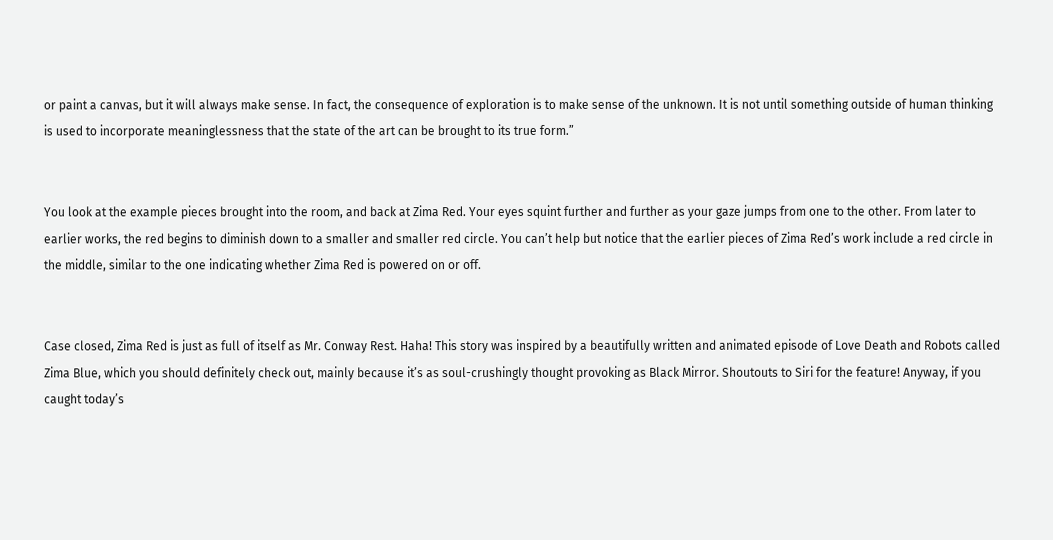or paint a canvas, but it will always make sense. In fact, the consequence of exploration is to make sense of the unknown. It is not until something outside of human thinking is used to incorporate meaninglessness that the state of the art can be brought to its true form.”


You look at the example pieces brought into the room, and back at Zima Red. Your eyes squint further and further as your gaze jumps from one to the other. From later to earlier works, the red begins to diminish down to a smaller and smaller red circle. You can’t help but notice that the earlier pieces of Zima Red’s work include a red circle in the middle, similar to the one indicating whether Zima Red is powered on or off.


Case closed, Zima Red is just as full of itself as Mr. Conway Rest. Haha! This story was inspired by a beautifully written and animated episode of Love Death and Robots called Zima Blue, which you should definitely check out, mainly because it’s as soul-crushingly thought provoking as Black Mirror. Shoutouts to Siri for the feature! Anyway, if you caught today’s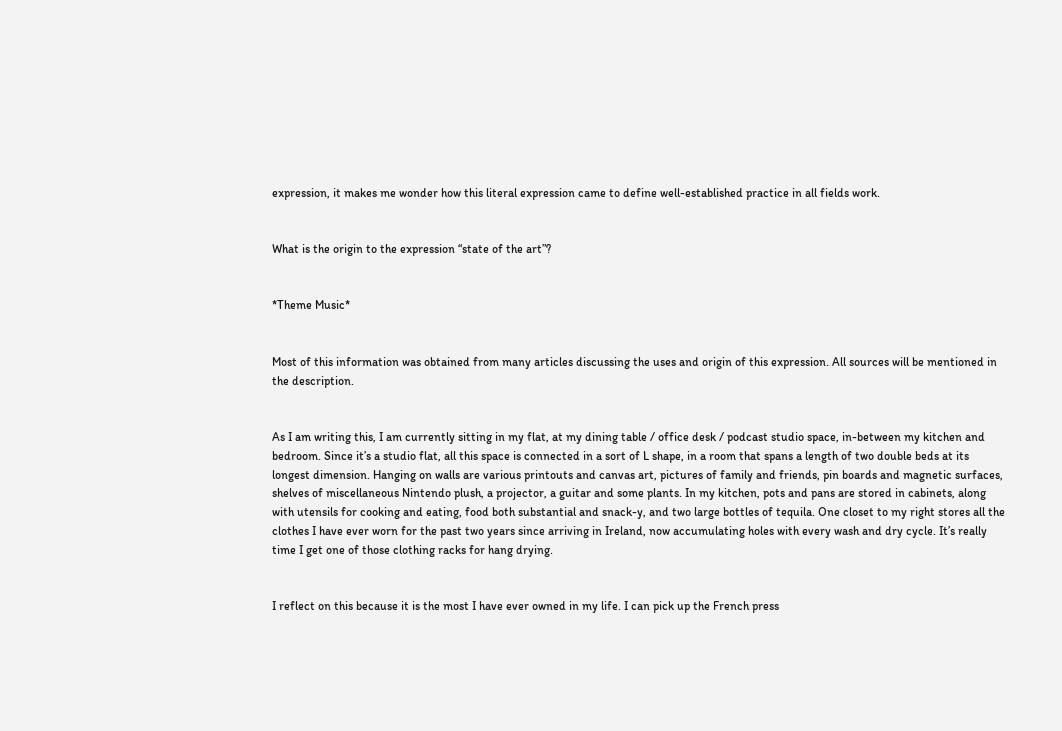expression, it makes me wonder how this literal expression came to define well-established practice in all fields work.


What is the origin to the expression “state of the art”?


*Theme Music*


Most of this information was obtained from many articles discussing the uses and origin of this expression. All sources will be mentioned in the description.


As I am writing this, I am currently sitting in my flat, at my dining table / office desk / podcast studio space, in-between my kitchen and bedroom. Since it’s a studio flat, all this space is connected in a sort of L shape, in a room that spans a length of two double beds at its longest dimension. Hanging on walls are various printouts and canvas art, pictures of family and friends, pin boards and magnetic surfaces, shelves of miscellaneous Nintendo plush, a projector, a guitar and some plants. In my kitchen, pots and pans are stored in cabinets, along with utensils for cooking and eating, food both substantial and snack-y, and two large bottles of tequila. One closet to my right stores all the clothes I have ever worn for the past two years since arriving in Ireland, now accumulating holes with every wash and dry cycle. It’s really time I get one of those clothing racks for hang drying.


I reflect on this because it is the most I have ever owned in my life. I can pick up the French press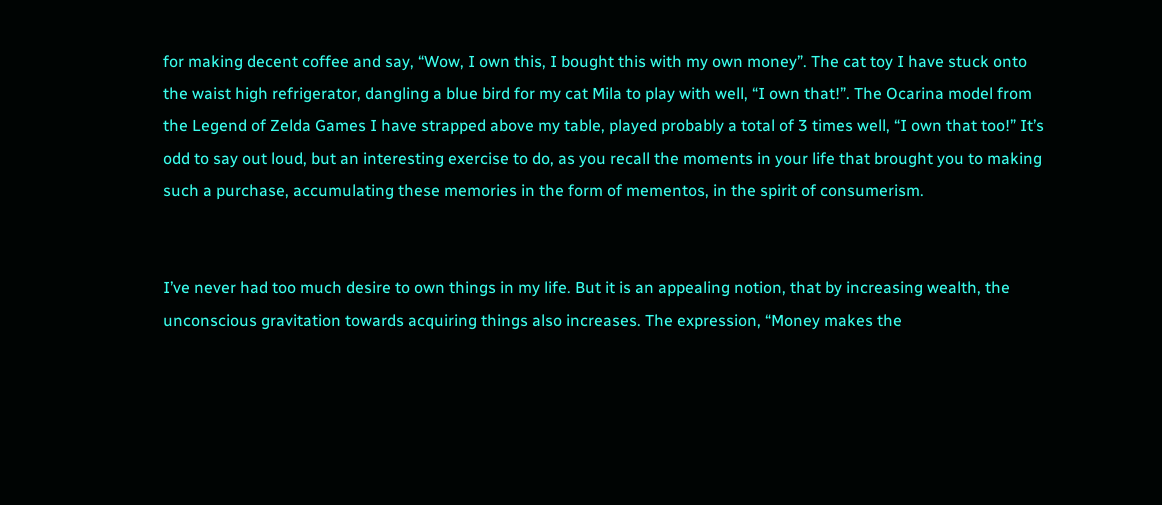for making decent coffee and say, “Wow, I own this, I bought this with my own money”. The cat toy I have stuck onto the waist high refrigerator, dangling a blue bird for my cat Mila to play with well, “I own that!”. The Ocarina model from the Legend of Zelda Games I have strapped above my table, played probably a total of 3 times well, “I own that too!” It’s odd to say out loud, but an interesting exercise to do, as you recall the moments in your life that brought you to making such a purchase, accumulating these memories in the form of mementos, in the spirit of consumerism.


I’ve never had too much desire to own things in my life. But it is an appealing notion, that by increasing wealth, the unconscious gravitation towards acquiring things also increases. The expression, “Money makes the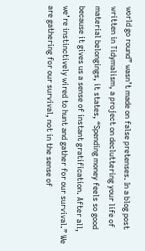world go round” wasn’t made on false pretenses. In a blog post written in Tidymalism, a project on decluttering your life of material belongings, it states, “Spending money feels so good because it gives us a sense of instant gratification. After all, we’re instinctively wired to hunt and gather for our survival.” We are gathering for our survival, not in the sense of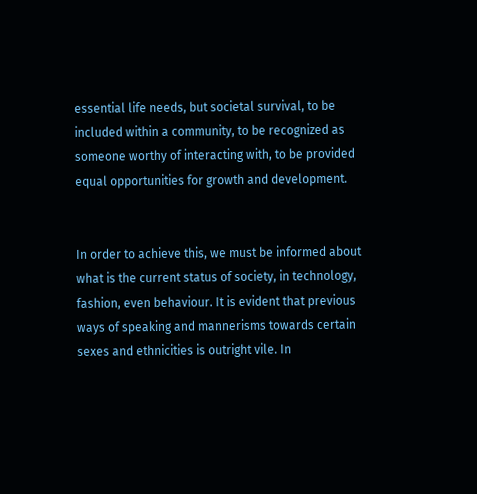essential life needs, but societal survival, to be included within a community, to be recognized as someone worthy of interacting with, to be provided equal opportunities for growth and development.


In order to achieve this, we must be informed about what is the current status of society, in technology, fashion, even behaviour. It is evident that previous ways of speaking and mannerisms towards certain sexes and ethnicities is outright vile. In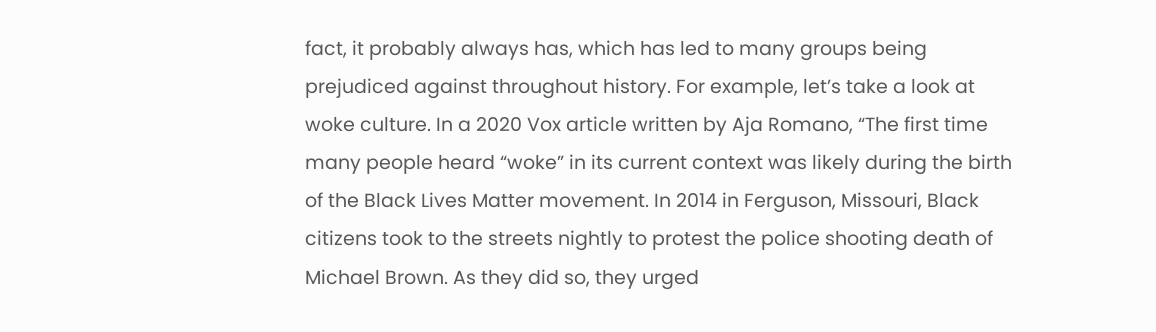fact, it probably always has, which has led to many groups being prejudiced against throughout history. For example, let’s take a look at woke culture. In a 2020 Vox article written by Aja Romano, “The first time many people heard “woke” in its current context was likely during the birth of the Black Lives Matter movement. In 2014 in Ferguson, Missouri, Black citizens took to the streets nightly to protest the police shooting death of Michael Brown. As they did so, they urged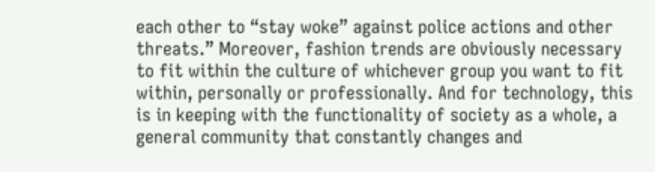each other to “stay woke” against police actions and other threats.” Moreover, fashion trends are obviously necessary to fit within the culture of whichever group you want to fit within, personally or professionally. And for technology, this is in keeping with the functionality of society as a whole, a general community that constantly changes and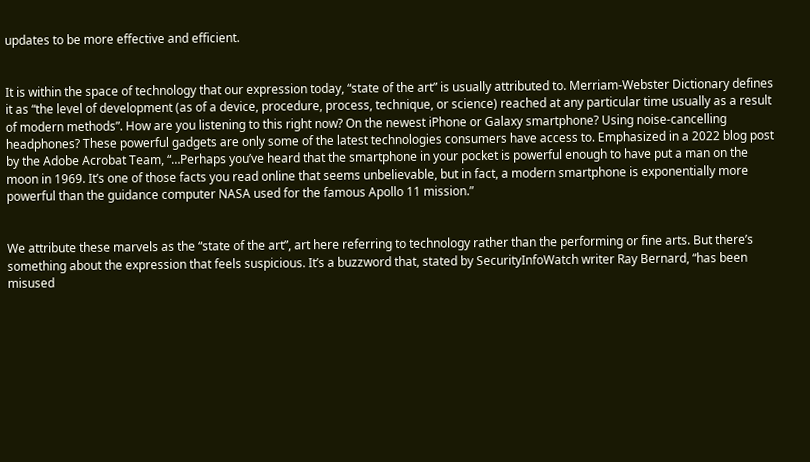updates to be more effective and efficient.


It is within the space of technology that our expression today, “state of the art” is usually attributed to. Merriam-Webster Dictionary defines it as “the level of development (as of a device, procedure, process, technique, or science) reached at any particular time usually as a result of modern methods”. How are you listening to this right now? On the newest iPhone or Galaxy smartphone? Using noise-cancelling headphones? These powerful gadgets are only some of the latest technologies consumers have access to. Emphasized in a 2022 blog post by the Adobe Acrobat Team, “…Perhaps you’ve heard that the smartphone in your pocket is powerful enough to have put a man on the moon in 1969. It’s one of those facts you read online that seems unbelievable, but in fact, a modern smartphone is exponentially more powerful than the guidance computer NASA used for the famous Apollo 11 mission.”


We attribute these marvels as the “state of the art”, art here referring to technology rather than the performing or fine arts. But there’s something about the expression that feels suspicious. It’s a buzzword that, stated by SecurityInfoWatch writer Ray Bernard, “has been misused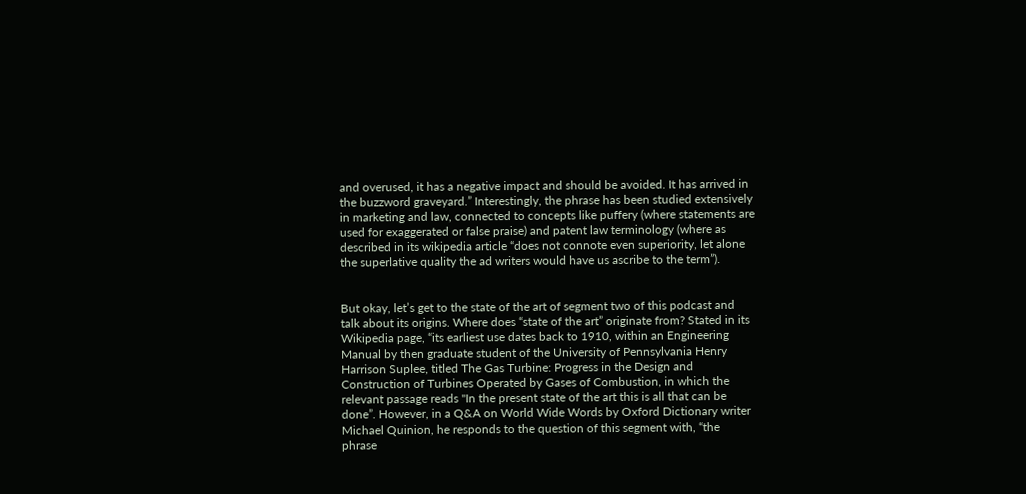and overused, it has a negative impact and should be avoided. It has arrived in the buzzword graveyard.” Interestingly, the phrase has been studied extensively in marketing and law, connected to concepts like puffery (where statements are used for exaggerated or false praise) and patent law terminology (where as described in its wikipedia article “does not connote even superiority, let alone the superlative quality the ad writers would have us ascribe to the term”).


But okay, let’s get to the state of the art of segment two of this podcast and talk about its origins. Where does “state of the art” originate from? Stated in its Wikipedia page, “its earliest use dates back to 1910, within an Engineering Manual by then graduate student of the University of Pennsylvania Henry Harrison Suplee, titled The Gas Turbine: Progress in the Design and Construction of Turbines Operated by Gases of Combustion, in which the relevant passage reads "In the present state of the art this is all that can be done”. However, in a Q&A on World Wide Words by Oxford Dictionary writer Michael Quinion, he responds to the question of this segment with, “the phrase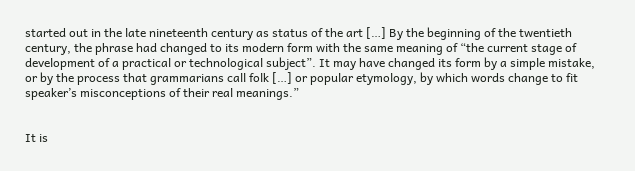started out in the late nineteenth century as status of the art […] By the beginning of the twentieth century, the phrase had changed to its modern form with the same meaning of “the current stage of development of a practical or technological subject”. It may have changed its form by a simple mistake, or by the process that grammarians call folk […] or popular etymology, by which words change to fit speaker’s misconceptions of their real meanings.”


It is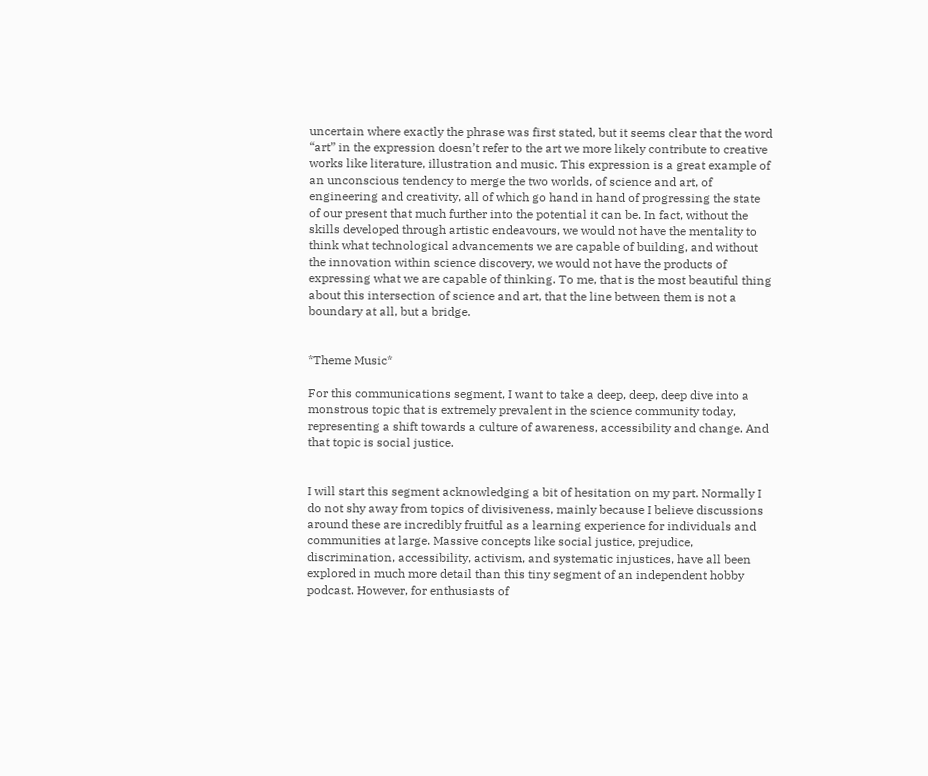uncertain where exactly the phrase was first stated, but it seems clear that the word “art” in the expression doesn’t refer to the art we more likely contribute to creative works like literature, illustration and music. This expression is a great example of an unconscious tendency to merge the two worlds, of science and art, of engineering and creativity, all of which go hand in hand of progressing the state of our present that much further into the potential it can be. In fact, without the skills developed through artistic endeavours, we would not have the mentality to think what technological advancements we are capable of building, and without the innovation within science discovery, we would not have the products of expressing what we are capable of thinking. To me, that is the most beautiful thing about this intersection of science and art, that the line between them is not a boundary at all, but a bridge.


*Theme Music*

For this communications segment, I want to take a deep, deep, deep dive into a monstrous topic that is extremely prevalent in the science community today, representing a shift towards a culture of awareness, accessibility and change. And that topic is social justice.


I will start this segment acknowledging a bit of hesitation on my part. Normally I do not shy away from topics of divisiveness, mainly because I believe discussions around these are incredibly fruitful as a learning experience for individuals and communities at large. Massive concepts like social justice, prejudice, discrimination, accessibility, activism, and systematic injustices, have all been explored in much more detail than this tiny segment of an independent hobby podcast. However, for enthusiasts of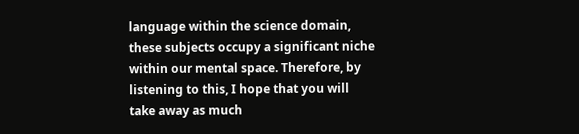language within the science domain, these subjects occupy a significant niche within our mental space. Therefore, by listening to this, I hope that you will take away as much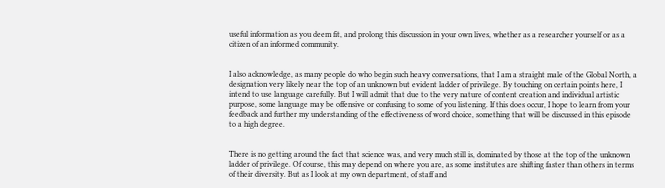useful information as you deem fit, and prolong this discussion in your own lives, whether as a researcher yourself or as a citizen of an informed community.


I also acknowledge, as many people do who begin such heavy conversations, that I am a straight male of the Global North, a designation very likely near the top of an unknown but evident ladder of privilege. By touching on certain points here, I intend to use language carefully. But I will admit that due to the very nature of content creation and individual artistic purpose, some language may be offensive or confusing to some of you listening. If this does occur, I hope to learn from your feedback and further my understanding of the effectiveness of word choice, something that will be discussed in this episode to a high degree.


There is no getting around the fact that science was, and very much still is, dominated by those at the top of the unknown ladder of privilege. Of course, this may depend on where you are, as some institutes are shifting faster than others in terms of their diversity. But as I look at my own department, of staff and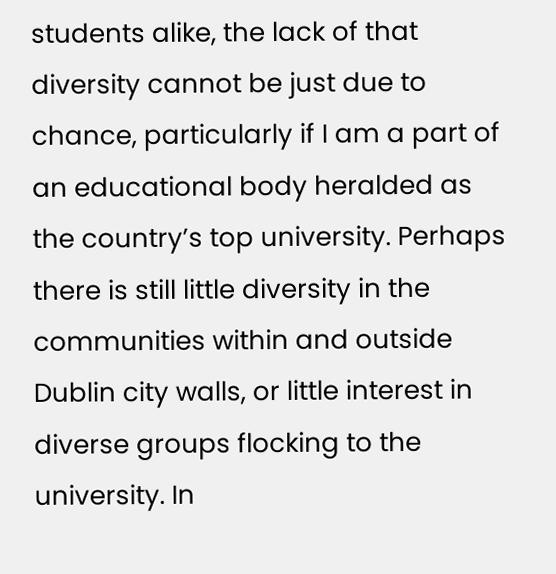students alike, the lack of that diversity cannot be just due to chance, particularly if I am a part of an educational body heralded as the country’s top university. Perhaps there is still little diversity in the communities within and outside Dublin city walls, or little interest in diverse groups flocking to the university. In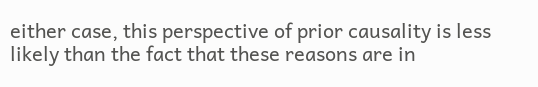either case, this perspective of prior causality is less likely than the fact that these reasons are in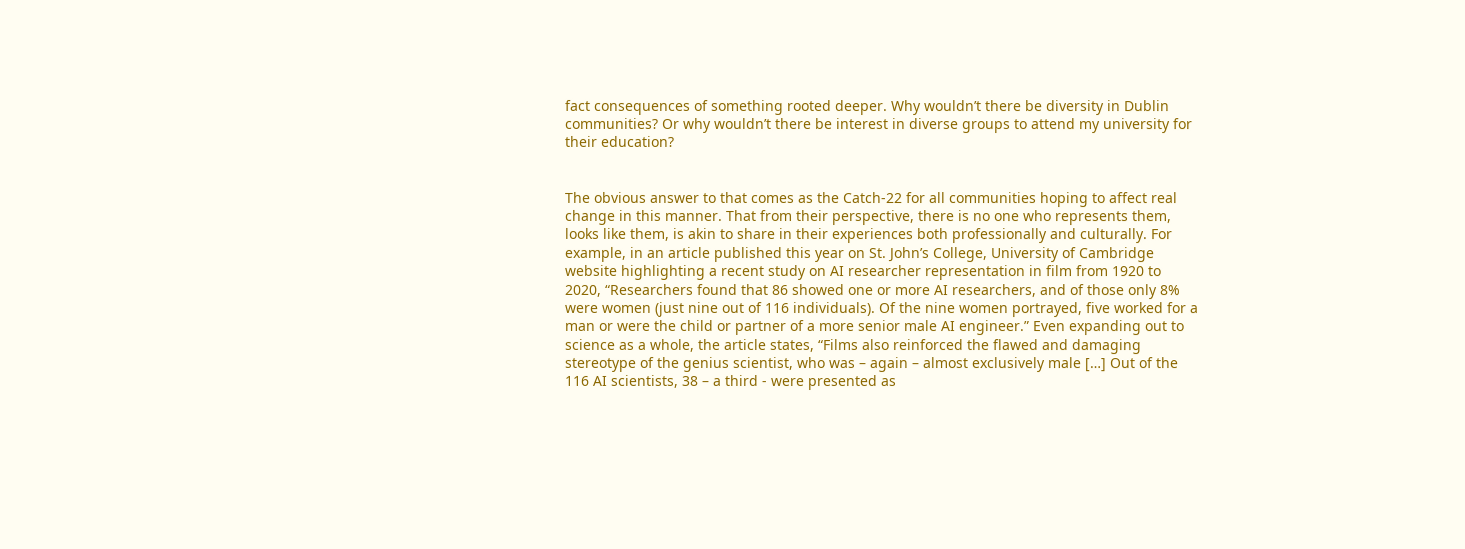fact consequences of something rooted deeper. Why wouldn’t there be diversity in Dublin communities? Or why wouldn’t there be interest in diverse groups to attend my university for their education?


The obvious answer to that comes as the Catch-22 for all communities hoping to affect real change in this manner. That from their perspective, there is no one who represents them, looks like them, is akin to share in their experiences both professionally and culturally. For example, in an article published this year on St. John’s College, University of Cambridge website highlighting a recent study on AI researcher representation in film from 1920 to 2020, “Researchers found that 86 showed one or more AI researchers, and of those only 8% were women (just nine out of 116 individuals). Of the nine women portrayed, five worked for a man or were the child or partner of a more senior male AI engineer.” Even expanding out to science as a whole, the article states, “Films also reinforced the flawed and damaging stereotype of the genius scientist, who was – again – almost exclusively male […] Out of the 116 AI scientists, 38 – a third - were presented as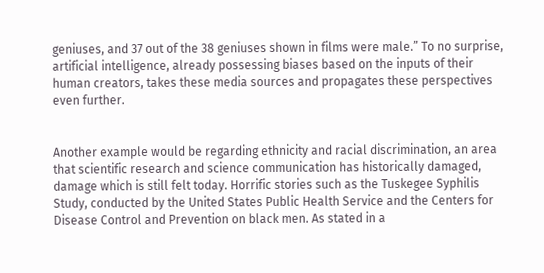geniuses, and 37 out of the 38 geniuses shown in films were male.” To no surprise, artificial intelligence, already possessing biases based on the inputs of their human creators, takes these media sources and propagates these perspectives even further.


Another example would be regarding ethnicity and racial discrimination, an area that scientific research and science communication has historically damaged, damage which is still felt today. Horrific stories such as the Tuskegee Syphilis Study, conducted by the United States Public Health Service and the Centers for Disease Control and Prevention on black men. As stated in a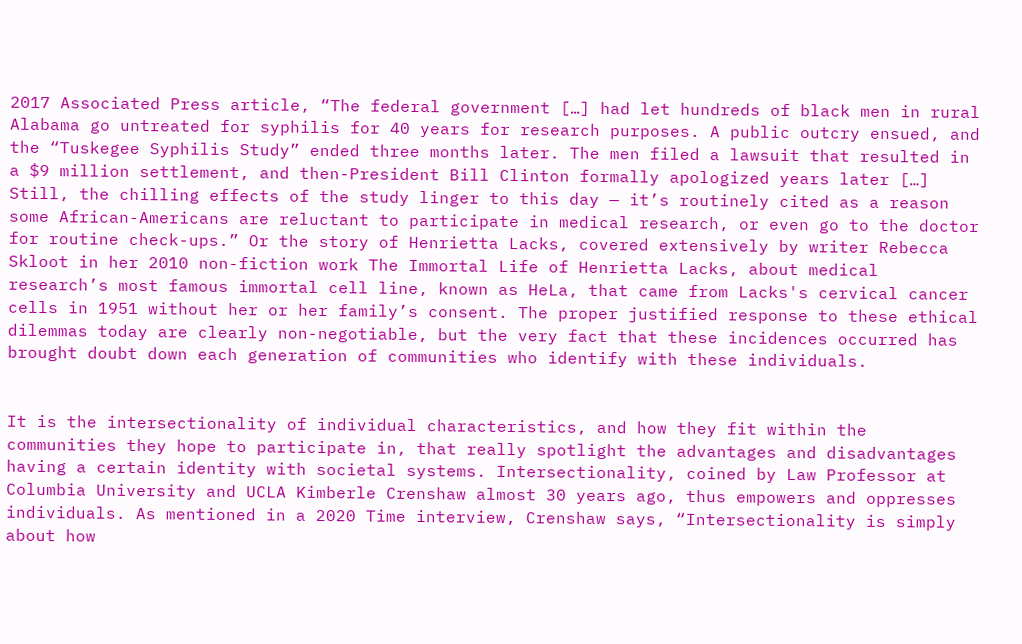2017 Associated Press article, “The federal government […] had let hundreds of black men in rural Alabama go untreated for syphilis for 40 years for research purposes. A public outcry ensued, and the “Tuskegee Syphilis Study” ended three months later. The men filed a lawsuit that resulted in a $9 million settlement, and then-President Bill Clinton formally apologized years later […] Still, the chilling effects of the study linger to this day — it’s routinely cited as a reason some African-Americans are reluctant to participate in medical research, or even go to the doctor for routine check-ups.” Or the story of Henrietta Lacks, covered extensively by writer Rebecca Skloot in her 2010 non-fiction work The Immortal Life of Henrietta Lacks, about medical research’s most famous immortal cell line, known as HeLa, that came from Lacks's cervical cancer cells in 1951 without her or her family’s consent. The proper justified response to these ethical dilemmas today are clearly non-negotiable, but the very fact that these incidences occurred has brought doubt down each generation of communities who identify with these individuals.


It is the intersectionality of individual characteristics, and how they fit within the communities they hope to participate in, that really spotlight the advantages and disadvantages having a certain identity with societal systems. Intersectionality, coined by Law Professor at Columbia University and UCLA Kimberle Crenshaw almost 30 years ago, thus empowers and oppresses individuals. As mentioned in a 2020 Time interview, Crenshaw says, “Intersectionality is simply about how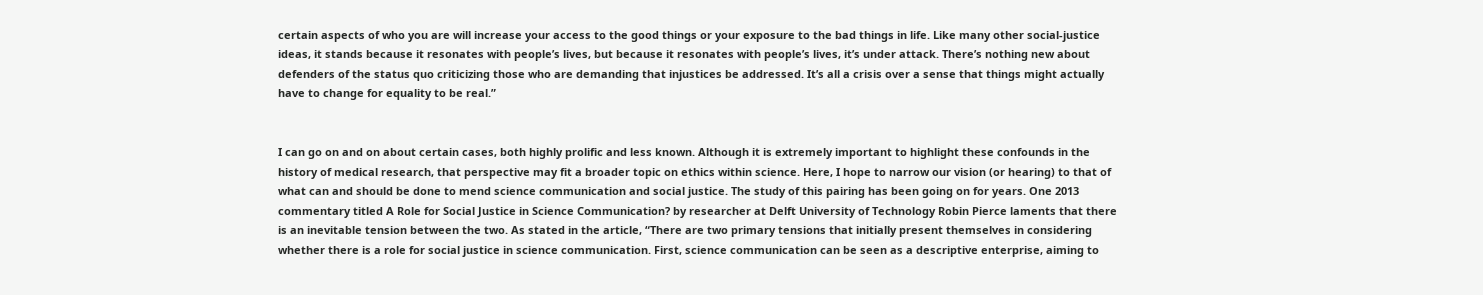certain aspects of who you are will increase your access to the good things or your exposure to the bad things in life. Like many other social-justice ideas, it stands because it resonates with people’s lives, but because it resonates with people’s lives, it’s under attack. There’s nothing new about defenders of the status quo criticizing those who are demanding that injustices be addressed. It’s all a crisis over a sense that things might actually have to change for equality to be real.”


I can go on and on about certain cases, both highly prolific and less known. Although it is extremely important to highlight these confounds in the history of medical research, that perspective may fit a broader topic on ethics within science. Here, I hope to narrow our vision (or hearing) to that of what can and should be done to mend science communication and social justice. The study of this pairing has been going on for years. One 2013 commentary titled A Role for Social Justice in Science Communication? by researcher at Delft University of Technology Robin Pierce laments that there is an inevitable tension between the two. As stated in the article, “There are two primary tensions that initially present themselves in considering whether there is a role for social justice in science communication. First, science communication can be seen as a descriptive enterprise, aiming to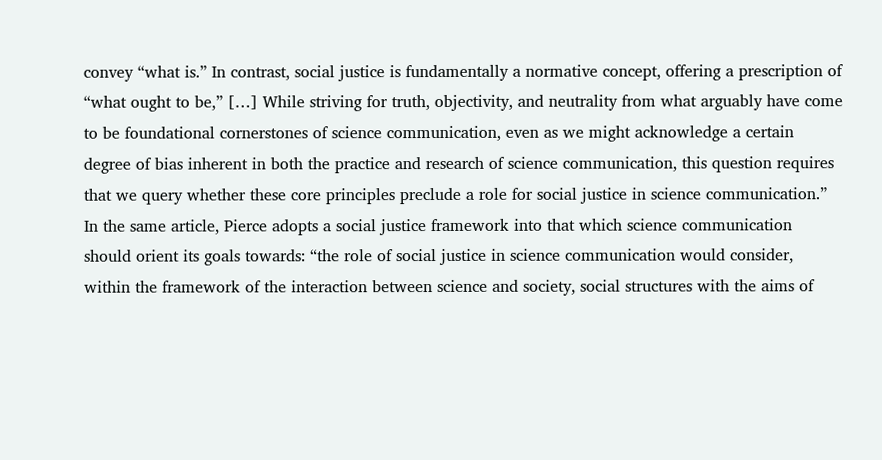convey “what is.” In contrast, social justice is fundamentally a normative concept, offering a prescription of “what ought to be,” […] While striving for truth, objectivity, and neutrality from what arguably have come to be foundational cornerstones of science communication, even as we might acknowledge a certain degree of bias inherent in both the practice and research of science communication, this question requires that we query whether these core principles preclude a role for social justice in science communication.” In the same article, Pierce adopts a social justice framework into that which science communication should orient its goals towards: “the role of social justice in science communication would consider, within the framework of the interaction between science and society, social structures with the aims of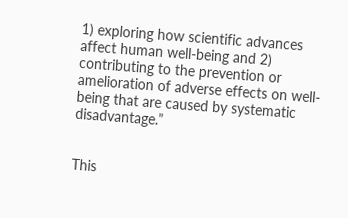1) exploring how scientific advances affect human well-being and 2) contributing to the prevention or amelioration of adverse effects on well-being that are caused by systematic disadvantage.”


This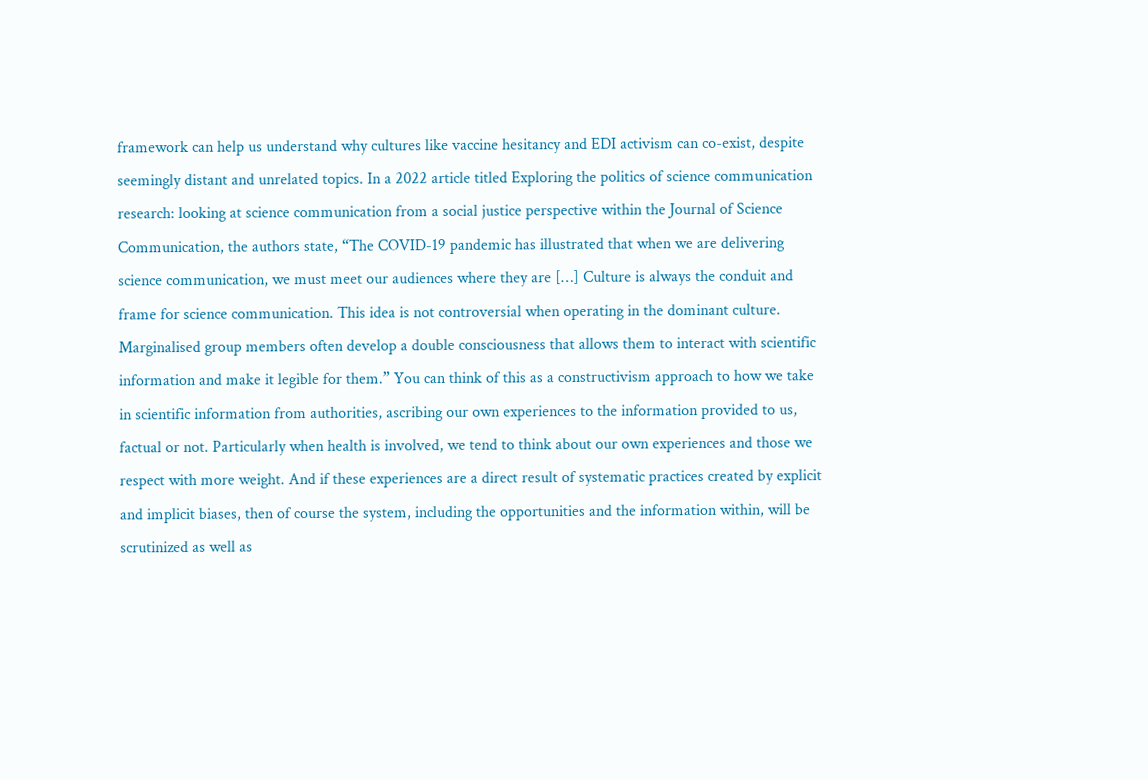framework can help us understand why cultures like vaccine hesitancy and EDI activism can co-exist, despite seemingly distant and unrelated topics. In a 2022 article titled Exploring the politics of science communication research: looking at science communication from a social justice perspective within the Journal of Science Communication, the authors state, “The COVID-19 pandemic has illustrated that when we are delivering science communication, we must meet our audiences where they are […] Culture is always the conduit and frame for science communication. This idea is not controversial when operating in the dominant culture. Marginalised group members often develop a double consciousness that allows them to interact with scientific information and make it legible for them.” You can think of this as a constructivism approach to how we take in scientific information from authorities, ascribing our own experiences to the information provided to us, factual or not. Particularly when health is involved, we tend to think about our own experiences and those we respect with more weight. And if these experiences are a direct result of systematic practices created by explicit and implicit biases, then of course the system, including the opportunities and the information within, will be scrutinized as well as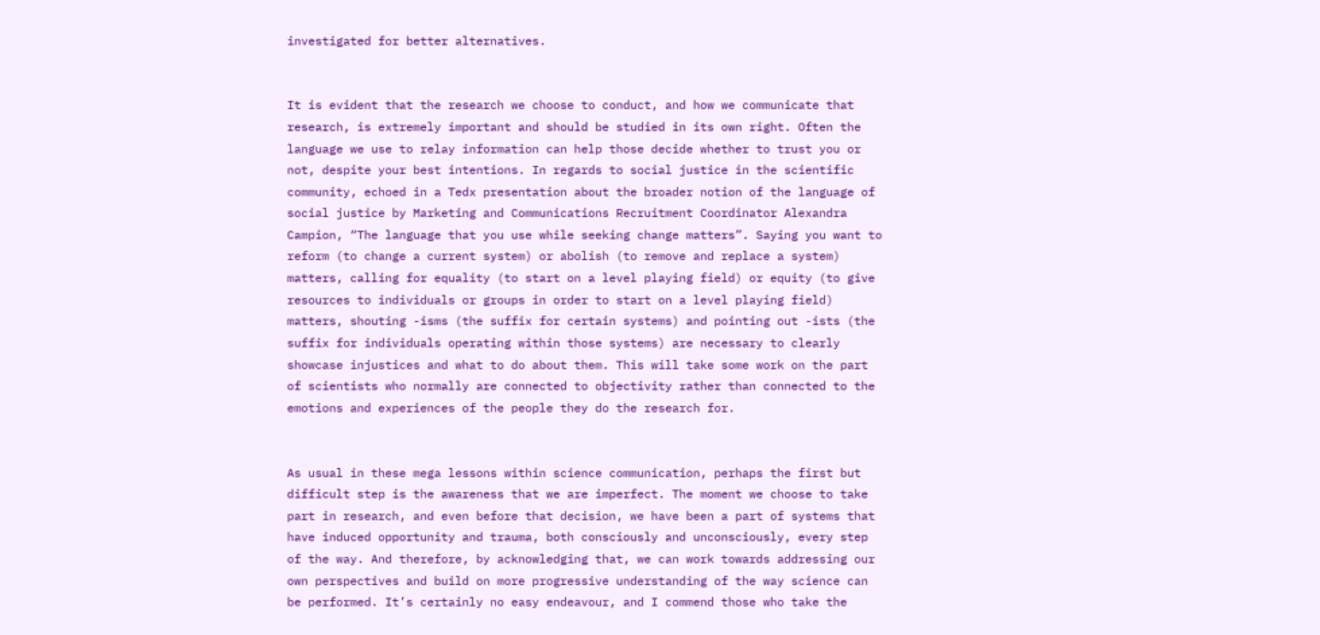investigated for better alternatives.


It is evident that the research we choose to conduct, and how we communicate that research, is extremely important and should be studied in its own right. Often the language we use to relay information can help those decide whether to trust you or not, despite your best intentions. In regards to social justice in the scientific community, echoed in a Tedx presentation about the broader notion of the language of social justice by Marketing and Communications Recruitment Coordinator Alexandra Campion, “The language that you use while seeking change matters”. Saying you want to reform (to change a current system) or abolish (to remove and replace a system) matters, calling for equality (to start on a level playing field) or equity (to give resources to individuals or groups in order to start on a level playing field) matters, shouting -isms (the suffix for certain systems) and pointing out -ists (the suffix for individuals operating within those systems) are necessary to clearly showcase injustices and what to do about them. This will take some work on the part of scientists who normally are connected to objectivity rather than connected to the emotions and experiences of the people they do the research for.


As usual in these mega lessons within science communication, perhaps the first but difficult step is the awareness that we are imperfect. The moment we choose to take part in research, and even before that decision, we have been a part of systems that have induced opportunity and trauma, both consciously and unconsciously, every step of the way. And therefore, by acknowledging that, we can work towards addressing our own perspectives and build on more progressive understanding of the way science can be performed. It’s certainly no easy endeavour, and I commend those who take the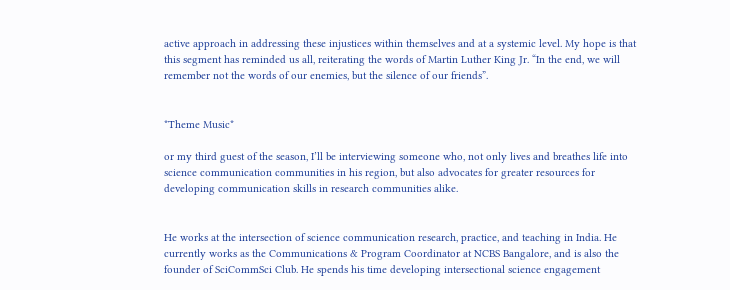active approach in addressing these injustices within themselves and at a systemic level. My hope is that this segment has reminded us all, reiterating the words of Martin Luther King Jr. “In the end, we will remember not the words of our enemies, but the silence of our friends”.


*Theme Music*

or my third guest of the season, I’ll be interviewing someone who, not only lives and breathes life into science communication communities in his region, but also advocates for greater resources for developing communication skills in research communities alike.


He works at the intersection of science communication research, practice, and teaching in India. He currently works as the Communications & Program Coordinator at NCBS Bangalore, and is also the founder of SciCommSci Club. He spends his time developing intersectional science engagement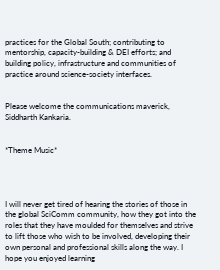practices for the Global South; contributing to mentorship, capacity-building & DEI efforts; and building policy, infrastructure and communities of practice around science-society interfaces.


Please welcome the communications maverick, Siddharth Kankaria.


*Theme Music*




I will never get tired of hearing the stories of those in the global SciComm community, how they got into the roles that they have moulded for themselves and strive to lift those who wish to be involved, developing their own personal and professional skills along the way. I hope you enjoyed learning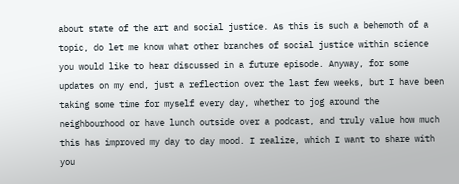about state of the art and social justice. As this is such a behemoth of a topic, do let me know what other branches of social justice within science you would like to hear discussed in a future episode. Anyway, for some updates on my end, just a reflection over the last few weeks, but I have been taking some time for myself every day, whether to jog around the neighbourhood or have lunch outside over a podcast, and truly value how much this has improved my day to day mood. I realize, which I want to share with you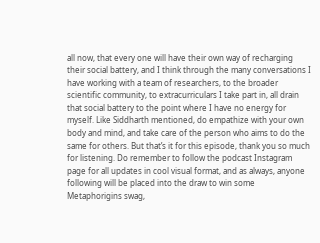all now, that every one will have their own way of recharging their social battery, and I think through the many conversations I have working with a team of researchers, to the broader scientific community, to extracurriculars I take part in, all drain that social battery to the point where I have no energy for myself. Like Siddharth mentioned, do empathize with your own body and mind, and take care of the person who aims to do the same for others. But that’s it for this episode, thank you so much for listening. Do remember to follow the podcast Instagram page for all updates in cool visual format, and as always, anyone following will be placed into the draw to win some Metaphorigins swag,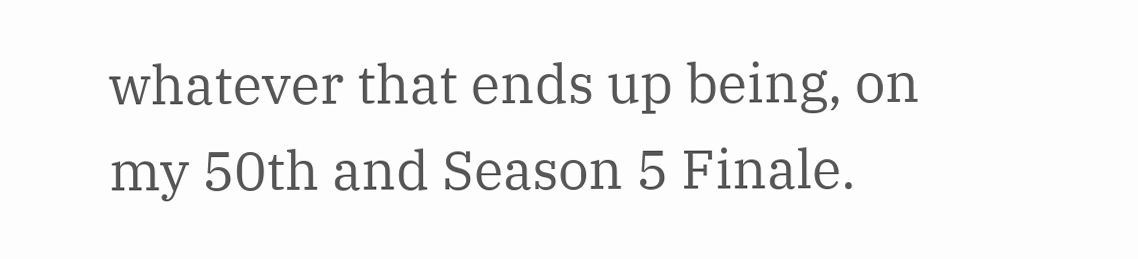whatever that ends up being, on my 50th and Season 5 Finale.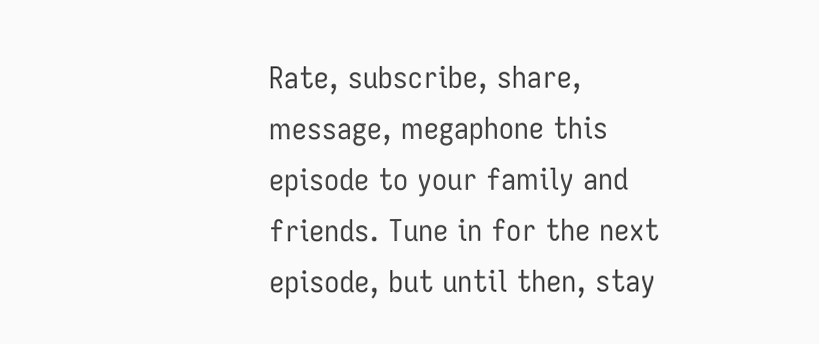Rate, subscribe, share, message, megaphone this episode to your family and friends. Tune in for the next episode, but until then, stay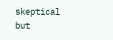skeptical but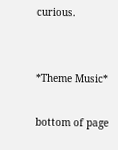curious.


*Theme Music*

bottom of page